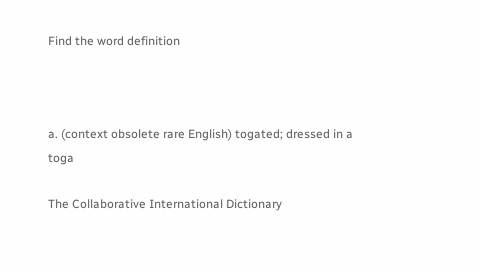Find the word definition



a. (context obsolete rare English) togated; dressed in a toga

The Collaborative International Dictionary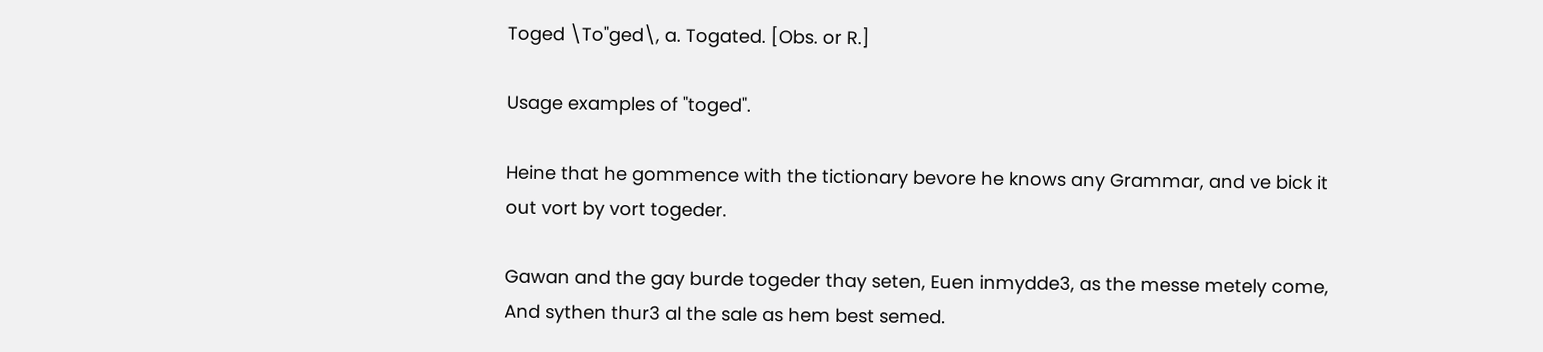Toged \To"ged\, a. Togated. [Obs. or R.]

Usage examples of "toged".

Heine that he gommence with the tictionary bevore he knows any Grammar, and ve bick it out vort by vort togeder.

Gawan and the gay burde togeder thay seten, Euen inmydde3, as the messe metely come, And sythen thur3 al the sale as hem best semed.